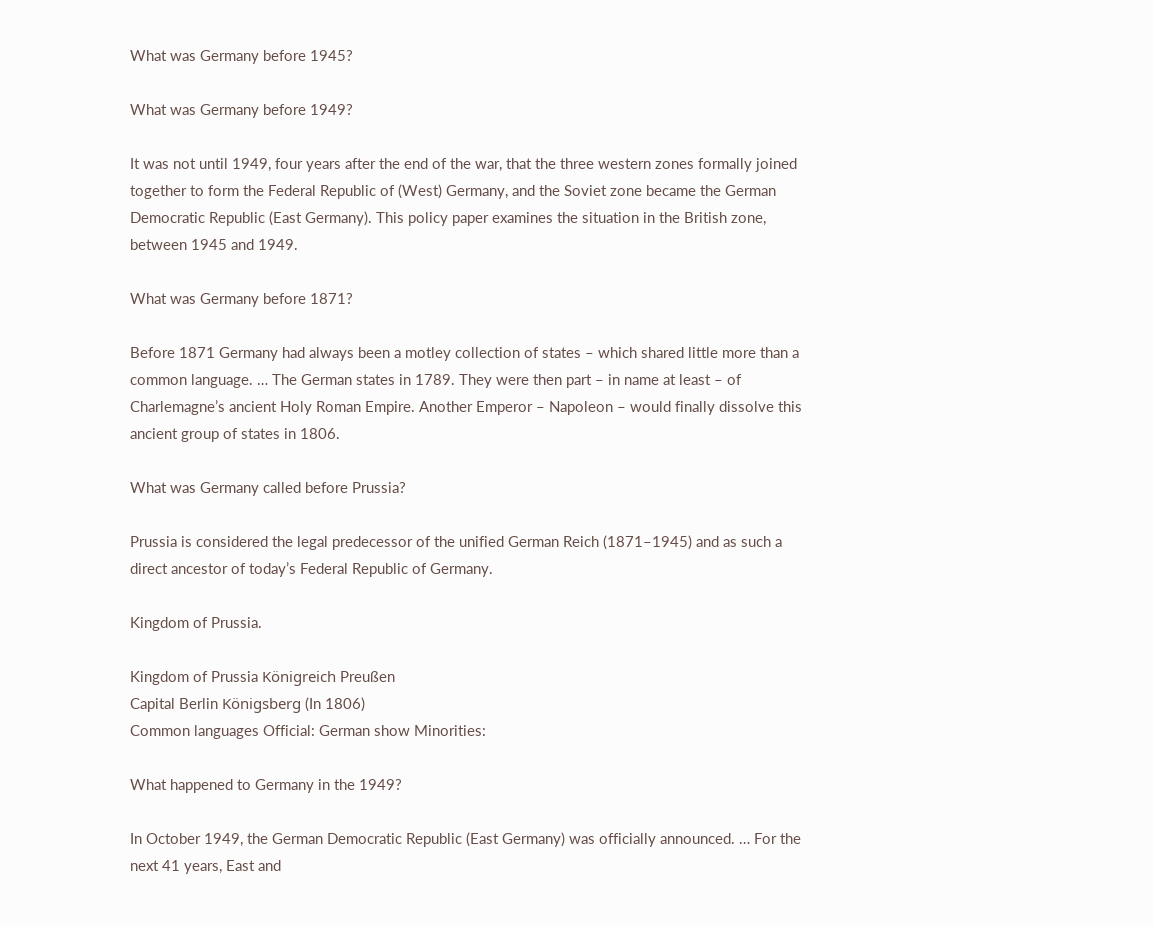What was Germany before 1945?

What was Germany before 1949?

It was not until 1949, four years after the end of the war, that the three western zones formally joined together to form the Federal Republic of (West) Germany, and the Soviet zone became the German Democratic Republic (East Germany). This policy paper examines the situation in the British zone, between 1945 and 1949.

What was Germany before 1871?

Before 1871 Germany had always been a motley collection of states – which shared little more than a common language. … The German states in 1789. They were then part – in name at least – of Charlemagne’s ancient Holy Roman Empire. Another Emperor – Napoleon – would finally dissolve this ancient group of states in 1806.

What was Germany called before Prussia?

Prussia is considered the legal predecessor of the unified German Reich (1871–1945) and as such a direct ancestor of today’s Federal Republic of Germany.

Kingdom of Prussia.

Kingdom of Prussia Königreich Preußen
Capital Berlin Königsberg (In 1806)
Common languages Official: German show Minorities:

What happened to Germany in the 1949?

In October 1949, the German Democratic Republic (East Germany) was officially announced. … For the next 41 years, East and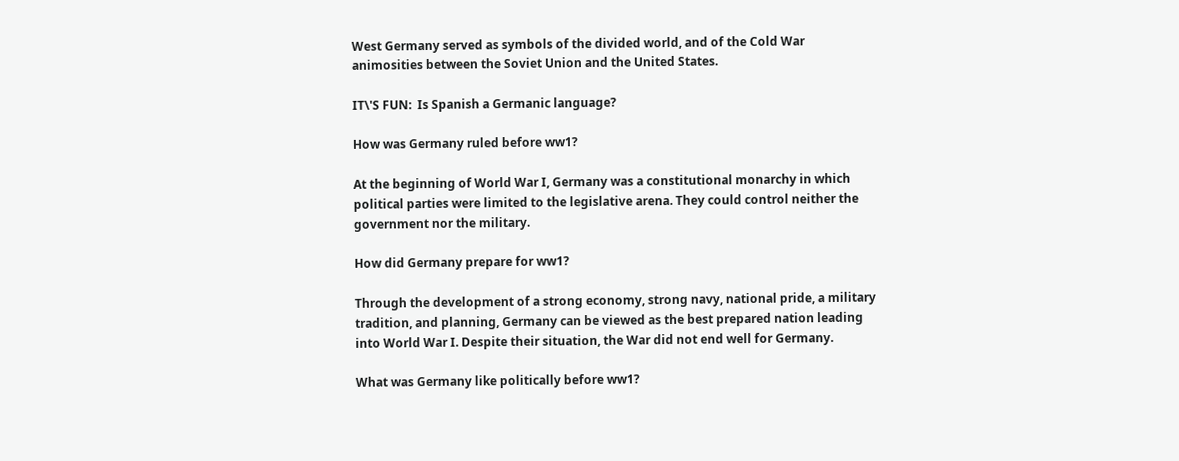West Germany served as symbols of the divided world, and of the Cold War animosities between the Soviet Union and the United States.

IT\'S FUN:  Is Spanish a Germanic language?

How was Germany ruled before ww1?

At the beginning of World War I, Germany was a constitutional monarchy in which political parties were limited to the legislative arena. They could control neither the government nor the military.

How did Germany prepare for ww1?

Through the development of a strong economy, strong navy, national pride, a military tradition, and planning, Germany can be viewed as the best prepared nation leading into World War I. Despite their situation, the War did not end well for Germany.

What was Germany like politically before ww1?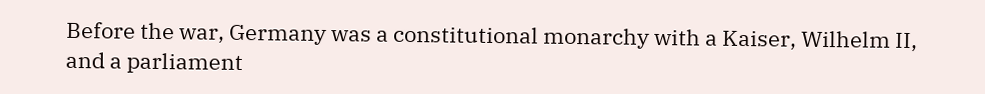Before the war, Germany was a constitutional monarchy with a Kaiser, Wilhelm II, and a parliament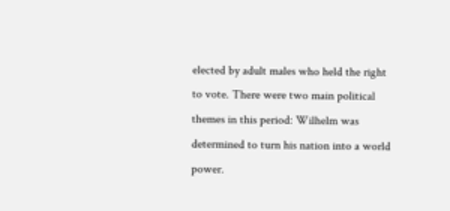elected by adult males who held the right to vote. There were two main political themes in this period: Wilhelm was determined to turn his nation into a world power.